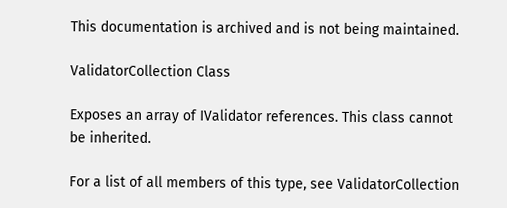This documentation is archived and is not being maintained.

ValidatorCollection Class

Exposes an array of IValidator references. This class cannot be inherited.

For a list of all members of this type, see ValidatorCollection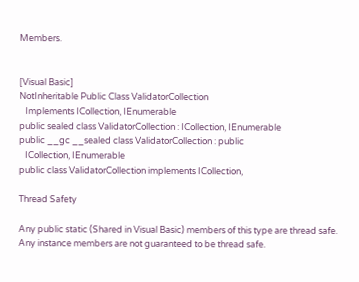Members.


[Visual Basic]
NotInheritable Public Class ValidatorCollection
   Implements ICollection, IEnumerable
public sealed class ValidatorCollection : ICollection, IEnumerable
public __gc __sealed class ValidatorCollection : public
   ICollection, IEnumerable
public class ValidatorCollection implements ICollection,

Thread Safety

Any public static (Shared in Visual Basic) members of this type are thread safe. Any instance members are not guaranteed to be thread safe.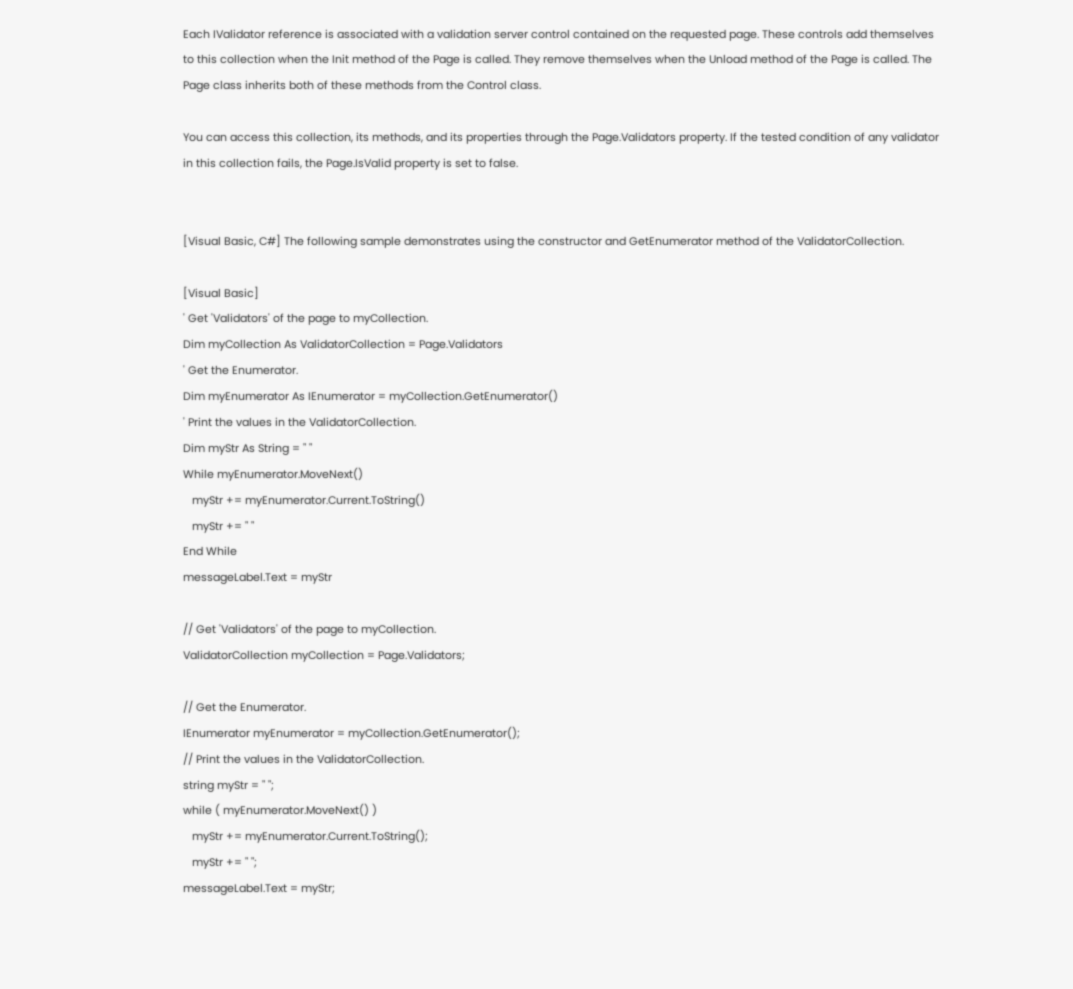Each IValidator reference is associated with a validation server control contained on the requested page. These controls add themselves to this collection when the Init method of the Page is called. They remove themselves when the Unload method of the Page is called. The Page class inherits both of these methods from the Control class.

You can access this collection, its methods, and its properties through the Page.Validators property. If the tested condition of any validator in this collection fails, the Page.IsValid property is set to false.


[Visual Basic, C#] The following sample demonstrates using the constructor and GetEnumerator method of the ValidatorCollection.

[Visual Basic]
' Get 'Validators' of the page to myCollection.
Dim myCollection As ValidatorCollection = Page.Validators
' Get the Enumerator.
Dim myEnumerator As IEnumerator = myCollection.GetEnumerator()
' Print the values in the ValidatorCollection.
Dim myStr As String = " "
While myEnumerator.MoveNext()
   myStr += myEnumerator.Current.ToString()
   myStr += " "
End While
messageLabel.Text = myStr

// Get 'Validators' of the page to myCollection.
ValidatorCollection myCollection = Page.Validators;

// Get the Enumerator.
IEnumerator myEnumerator = myCollection.GetEnumerator();
// Print the values in the ValidatorCollection.
string myStr = " ";
while ( myEnumerator.MoveNext() )
   myStr += myEnumerator.Current.ToString();
   myStr += " ";
messageLabel.Text = myStr;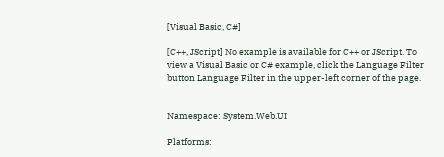[Visual Basic, C#]

[C++, JScript] No example is available for C++ or JScript. To view a Visual Basic or C# example, click the Language Filter button Language Filter in the upper-left corner of the page.


Namespace: System.Web.UI

Platforms: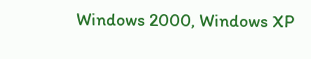Windows 2000, Windows XP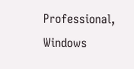Professional, Windows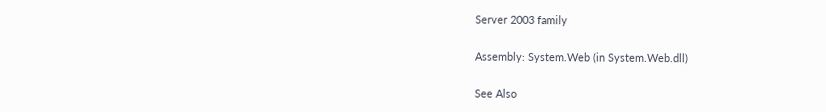Server 2003 family

Assembly: System.Web (in System.Web.dll)

See Also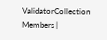ValidatorCollection Members |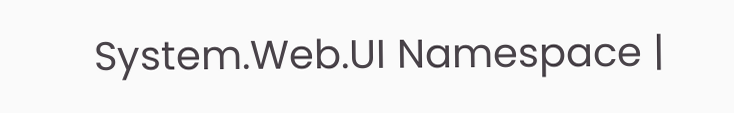System.Web.UI Namespace |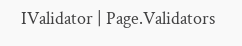IValidator | Page.Validators